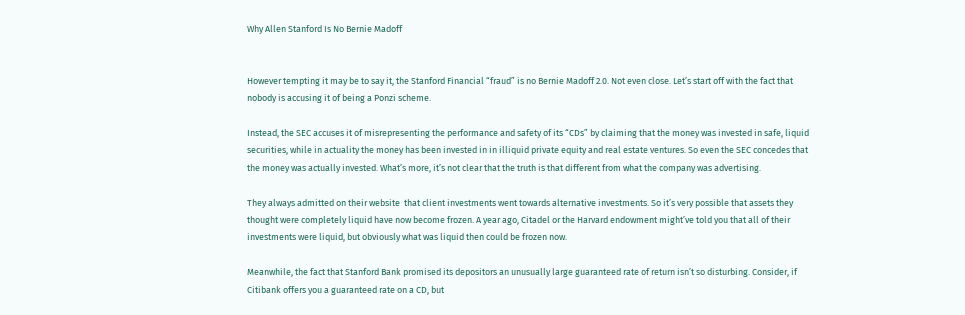Why Allen Stanford Is No Bernie Madoff


However tempting it may be to say it, the Stanford Financial “fraud” is no Bernie Madoff 2.0. Not even close. Let’s start off with the fact that nobody is accusing it of being a Ponzi scheme.

Instead, the SEC accuses it of misrepresenting the performance and safety of its “CDs” by claiming that the money was invested in safe, liquid securities, while in actuality the money has been invested in in illiquid private equity and real estate ventures. So even the SEC concedes that the money was actually invested. What’s more, it’s not clear that the truth is that different from what the company was advertising.

They always admitted on their website  that client investments went towards alternative investments. So it’s very possible that assets they thought were completely liquid have now become frozen. A year ago, Citadel or the Harvard endowment might’ve told you that all of their investments were liquid, but obviously what was liquid then could be frozen now.

Meanwhile, the fact that Stanford Bank promised its depositors an unusually large guaranteed rate of return isn’t so disturbing. Consider, if Citibank offers you a guaranteed rate on a CD, but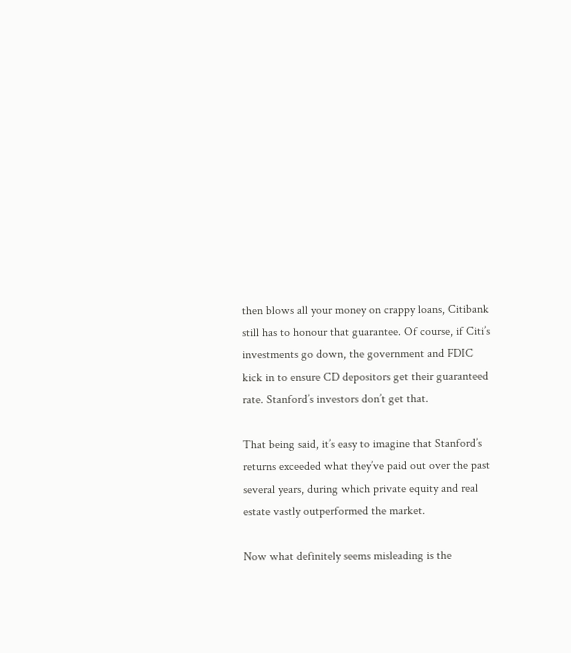then blows all your money on crappy loans, Citibank still has to honour that guarantee. Of course, if Citi’s investments go down, the government and FDIC kick in to ensure CD depositors get their guaranteed rate. Stanford’s investors don’t get that.

That being said, it’s easy to imagine that Stanford’s returns exceeded what they’ve paid out over the past several years, during which private equity and real estate vastly outperformed the market.

Now what definitely seems misleading is the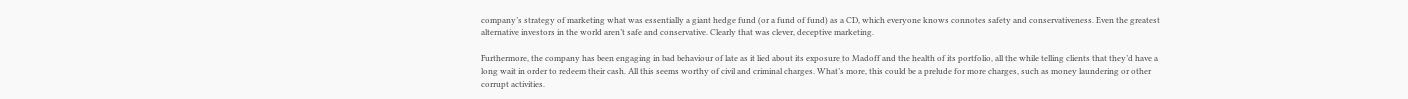company’s strategy of marketing what was essentially a giant hedge fund (or a fund of fund) as a CD, which everyone knows connotes safety and conservativeness. Even the greatest alternative investors in the world aren’t safe and conservative. Clearly that was clever, deceptive marketing.

Furthermore, the company has been engaging in bad behaviour of late as it lied about its exposure to Madoff and the health of its portfolio, all the while telling clients that they’d have a long wait in order to redeem their cash. All this seems worthy of civil and criminal charges. What’s more, this could be a prelude for more charges, such as money laundering or other corrupt activities.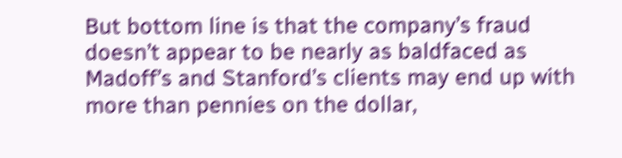But bottom line is that the company’s fraud doesn’t appear to be nearly as baldfaced as Madoff’s and Stanford’s clients may end up with more than pennies on the dollar,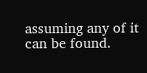assuming any of it can be found.